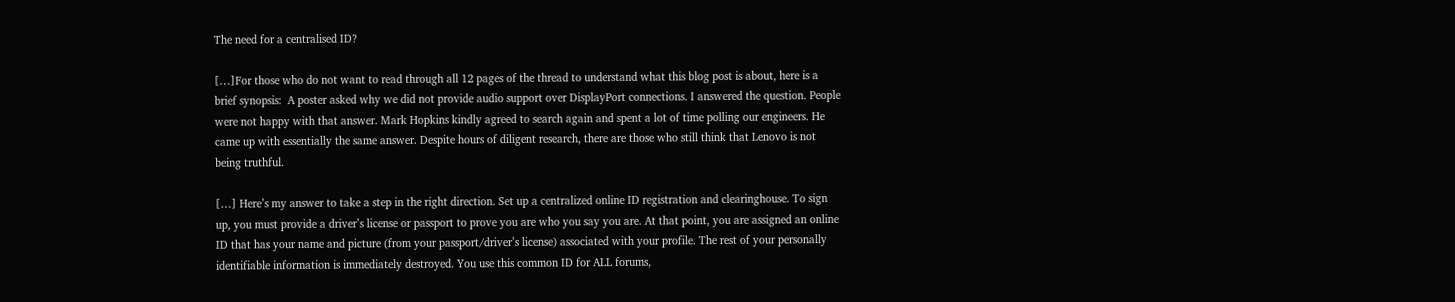The need for a centralised ID?

[…]For those who do not want to read through all 12 pages of the thread to understand what this blog post is about, here is a brief synopsis:  A poster asked why we did not provide audio support over DisplayPort connections. I answered the question. People were not happy with that answer. Mark Hopkins kindly agreed to search again and spent a lot of time polling our engineers. He came up with essentially the same answer. Despite hours of diligent research, there are those who still think that Lenovo is not being truthful.

[…] Here’s my answer to take a step in the right direction. Set up a centralized online ID registration and clearinghouse. To sign up, you must provide a driver’s license or passport to prove you are who you say you are. At that point, you are assigned an online ID that has your name and picture (from your passport/driver’s license) associated with your profile. The rest of your personally identifiable information is immediately destroyed. You use this common ID for ALL forums,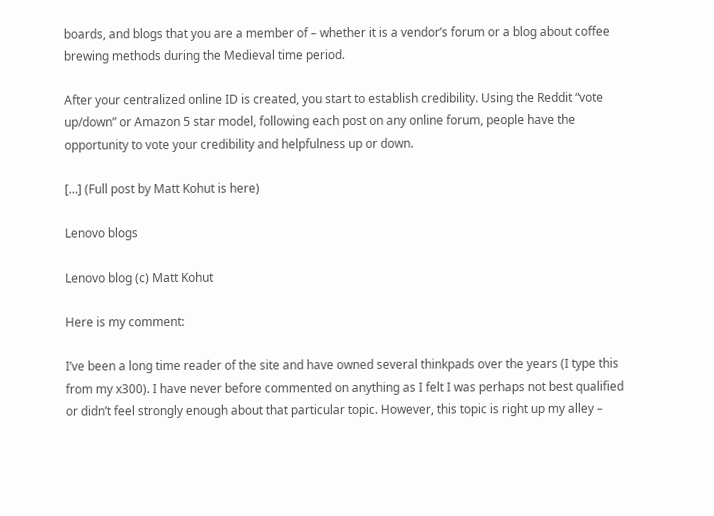boards, and blogs that you are a member of – whether it is a vendor’s forum or a blog about coffee brewing methods during the Medieval time period.

After your centralized online ID is created, you start to establish credibility. Using the Reddit “vote up/down” or Amazon 5 star model, following each post on any online forum, people have the opportunity to vote your credibility and helpfulness up or down.

[…] (Full post by Matt Kohut is here)

Lenovo blogs

Lenovo blog (c) Matt Kohut

Here is my comment:

I’ve been a long time reader of the site and have owned several thinkpads over the years (I type this from my x300). I have never before commented on anything as I felt I was perhaps not best qualified or didn’t feel strongly enough about that particular topic. However, this topic is right up my alley –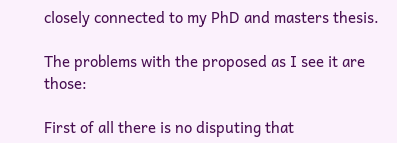closely connected to my PhD and masters thesis.

The problems with the proposed as I see it are those:

First of all there is no disputing that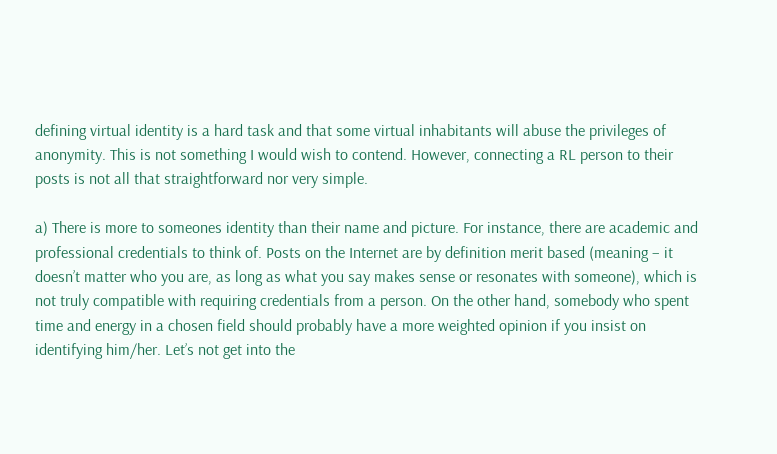defining virtual identity is a hard task and that some virtual inhabitants will abuse the privileges of anonymity. This is not something I would wish to contend. However, connecting a RL person to their posts is not all that straightforward nor very simple.

a) There is more to someones identity than their name and picture. For instance, there are academic and professional credentials to think of. Posts on the Internet are by definition merit based (meaning – it doesn’t matter who you are, as long as what you say makes sense or resonates with someone), which is not truly compatible with requiring credentials from a person. On the other hand, somebody who spent time and energy in a chosen field should probably have a more weighted opinion if you insist on identifying him/her. Let’s not get into the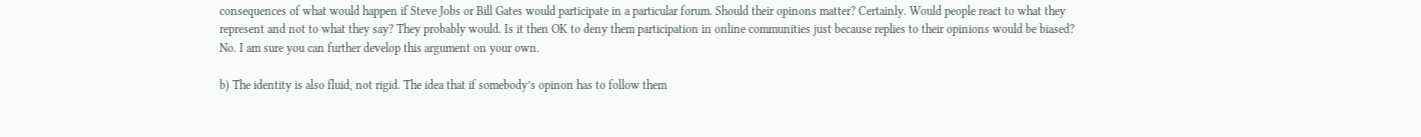consequences of what would happen if Steve Jobs or Bill Gates would participate in a particular forum. Should their opinons matter? Certainly. Would people react to what they represent and not to what they say? They probably would. Is it then OK to deny them participation in online communities just because replies to their opinions would be biased? No. I am sure you can further develop this argument on your own.

b) The identity is also fluid, not rigid. The idea that if somebody’s opinon has to follow them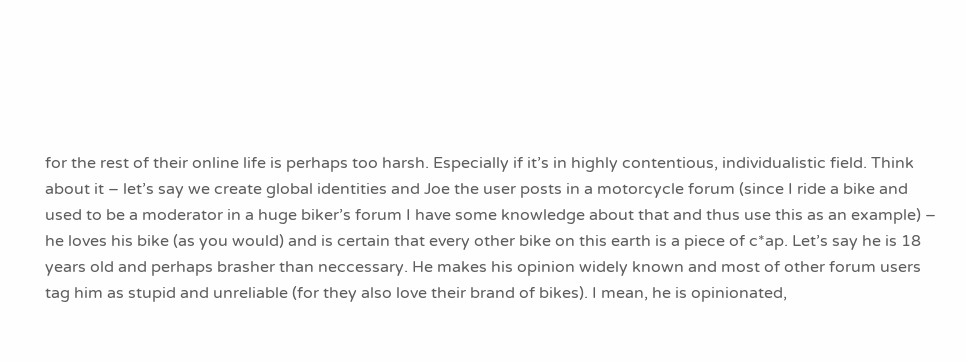for the rest of their online life is perhaps too harsh. Especially if it’s in highly contentious, individualistic field. Think about it – let’s say we create global identities and Joe the user posts in a motorcycle forum (since I ride a bike and used to be a moderator in a huge biker’s forum I have some knowledge about that and thus use this as an example) – he loves his bike (as you would) and is certain that every other bike on this earth is a piece of c*ap. Let’s say he is 18 years old and perhaps brasher than neccessary. He makes his opinion widely known and most of other forum users tag him as stupid and unreliable (for they also love their brand of bikes). I mean, he is opinionated,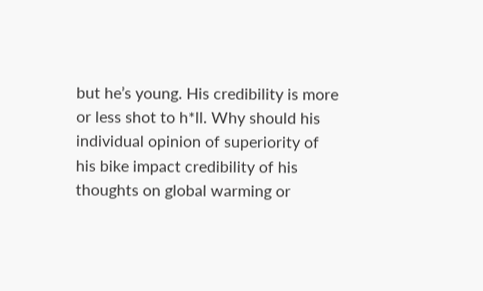but he’s young. His credibility is more or less shot to h*ll. Why should his individual opinion of superiority of his bike impact credibility of his thoughts on global warming or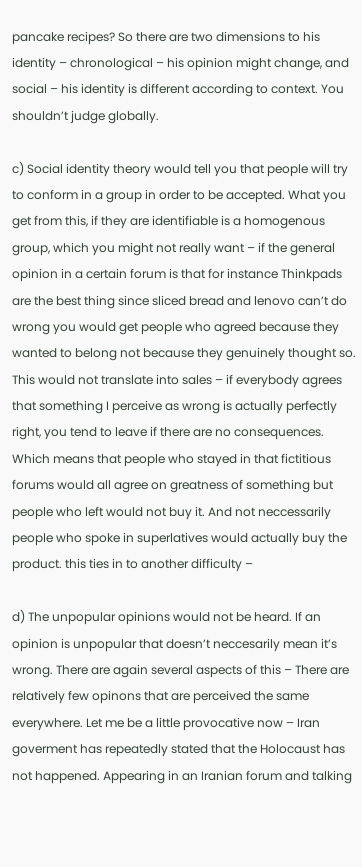pancake recipes? So there are two dimensions to his identity – chronological – his opinion might change, and social – his identity is different according to context. You shouldn’t judge globally.

c) Social identity theory would tell you that people will try to conform in a group in order to be accepted. What you get from this, if they are identifiable is a homogenous group, which you might not really want – if the general opinion in a certain forum is that for instance Thinkpads are the best thing since sliced bread and lenovo can’t do wrong you would get people who agreed because they wanted to belong not because they genuinely thought so. This would not translate into sales – if everybody agrees that something I perceive as wrong is actually perfectly right, you tend to leave if there are no consequences. Which means that people who stayed in that fictitious forums would all agree on greatness of something but people who left would not buy it. And not neccessarily people who spoke in superlatives would actually buy the product. this ties in to another difficulty –

d) The unpopular opinions would not be heard. If an opinion is unpopular that doesn’t neccesarily mean it’s wrong. There are again several aspects of this – There are relatively few opinons that are perceived the same everywhere. Let me be a little provocative now – Iran goverment has repeatedly stated that the Holocaust has not happened. Appearing in an Iranian forum and talking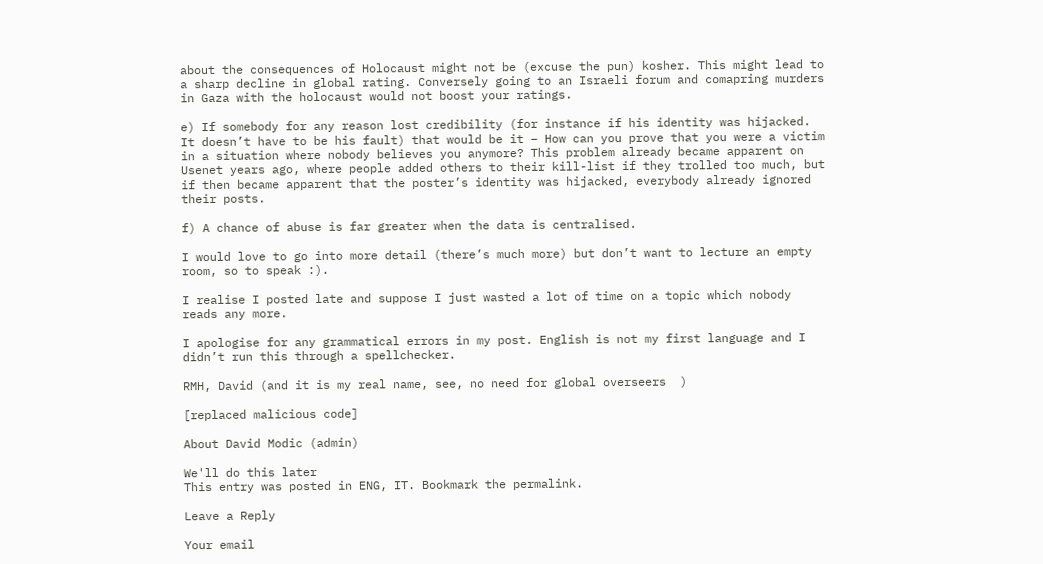about the consequences of Holocaust might not be (excuse the pun) kosher. This might lead to a sharp decline in global rating. Conversely going to an Israeli forum and comapring murders in Gaza with the holocaust would not boost your ratings.

e) If somebody for any reason lost credibility (for instance if his identity was hijacked. It doesn’t have to be his fault) that would be it – How can you prove that you were a victim in a situation where nobody believes you anymore? This problem already became apparent on Usenet years ago, where people added others to their kill-list if they trolled too much, but if then became apparent that the poster’s identity was hijacked, everybody already ignored their posts.

f) A chance of abuse is far greater when the data is centralised.

I would love to go into more detail (there’s much more) but don’t want to lecture an empty room, so to speak :).

I realise I posted late and suppose I just wasted a lot of time on a topic which nobody reads any more.

I apologise for any grammatical errors in my post. English is not my first language and I didn’t run this through a spellchecker.

RMH, David (and it is my real name, see, no need for global overseers  )

[replaced malicious code]

About David Modic (admin)

We'll do this later
This entry was posted in ENG, IT. Bookmark the permalink.

Leave a Reply

Your email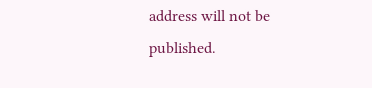address will not be published.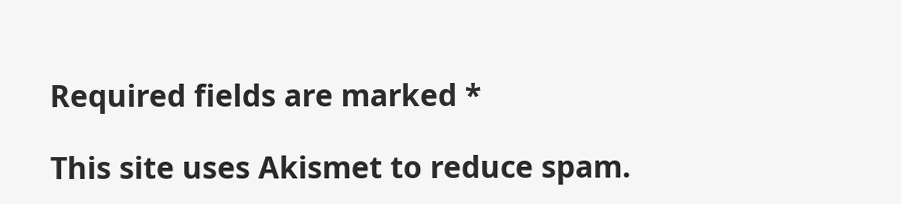Required fields are marked *

This site uses Akismet to reduce spam.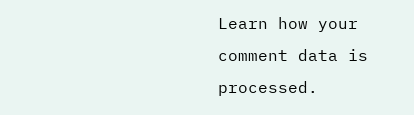Learn how your comment data is processed.